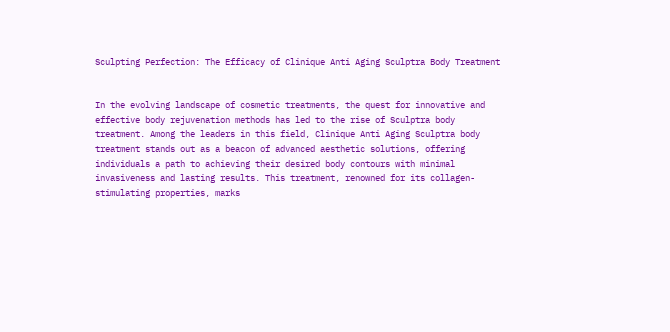Sculpting Perfection: The Efficacy of Clinique Anti Aging Sculptra Body Treatment


In the evolving landscape of cosmetic treatments, the quest for innovative and effective body rejuvenation methods has led to the rise of Sculptra body treatment. Among the leaders in this field, Clinique Anti Aging Sculptra body treatment stands out as a beacon of advanced aesthetic solutions, offering individuals a path to achieving their desired body contours with minimal invasiveness and lasting results. This treatment, renowned for its collagen-stimulating properties, marks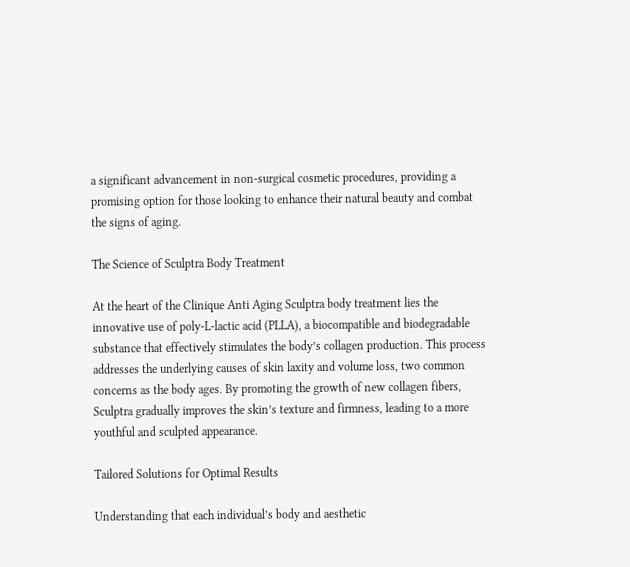a significant advancement in non-surgical cosmetic procedures, providing a promising option for those looking to enhance their natural beauty and combat the signs of aging.

The Science of Sculptra Body Treatment

At the heart of the Clinique Anti Aging Sculptra body treatment lies the innovative use of poly-L-lactic acid (PLLA), a biocompatible and biodegradable substance that effectively stimulates the body’s collagen production. This process addresses the underlying causes of skin laxity and volume loss, two common concerns as the body ages. By promoting the growth of new collagen fibers, Sculptra gradually improves the skin’s texture and firmness, leading to a more youthful and sculpted appearance.

Tailored Solutions for Optimal Results

Understanding that each individual’s body and aesthetic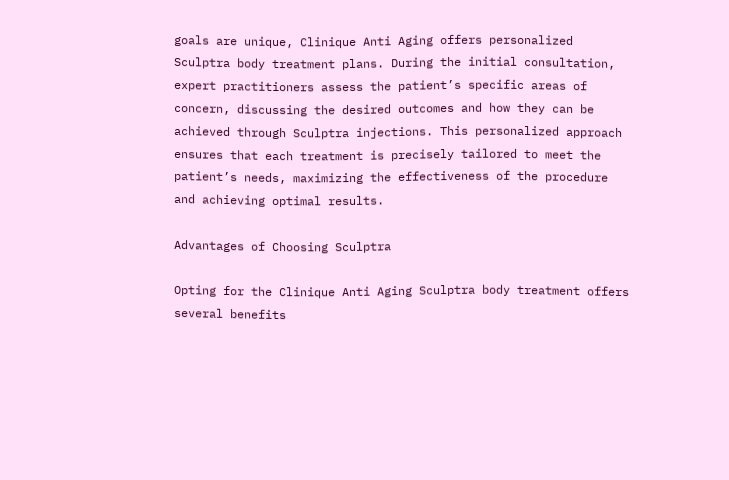goals are unique, Clinique Anti Aging offers personalized Sculptra body treatment plans. During the initial consultation, expert practitioners assess the patient’s specific areas of concern, discussing the desired outcomes and how they can be achieved through Sculptra injections. This personalized approach ensures that each treatment is precisely tailored to meet the patient’s needs, maximizing the effectiveness of the procedure and achieving optimal results.

Advantages of Choosing Sculptra

Opting for the Clinique Anti Aging Sculptra body treatment offers several benefits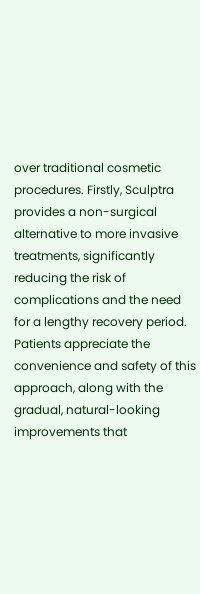over traditional cosmetic procedures. Firstly, Sculptra provides a non-surgical alternative to more invasive treatments, significantly reducing the risk of complications and the need for a lengthy recovery period. Patients appreciate the convenience and safety of this approach, along with the gradual, natural-looking improvements that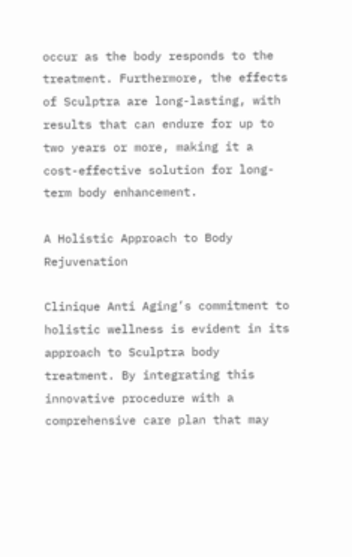occur as the body responds to the treatment. Furthermore, the effects of Sculptra are long-lasting, with results that can endure for up to two years or more, making it a cost-effective solution for long-term body enhancement.

A Holistic Approach to Body Rejuvenation

Clinique Anti Aging’s commitment to holistic wellness is evident in its approach to Sculptra body treatment. By integrating this innovative procedure with a comprehensive care plan that may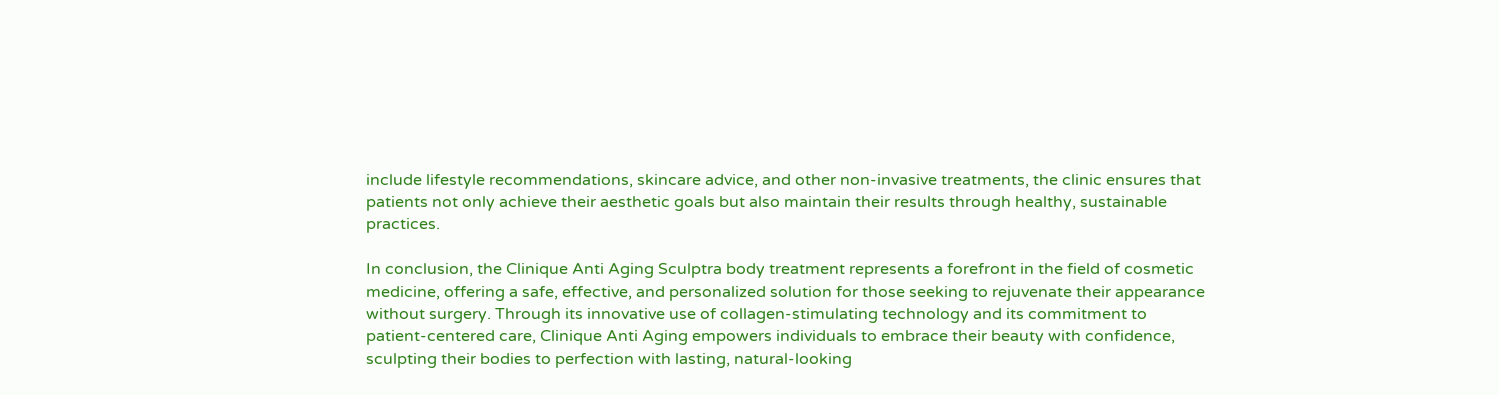include lifestyle recommendations, skincare advice, and other non-invasive treatments, the clinic ensures that patients not only achieve their aesthetic goals but also maintain their results through healthy, sustainable practices.

In conclusion, the Clinique Anti Aging Sculptra body treatment represents a forefront in the field of cosmetic medicine, offering a safe, effective, and personalized solution for those seeking to rejuvenate their appearance without surgery. Through its innovative use of collagen-stimulating technology and its commitment to patient-centered care, Clinique Anti Aging empowers individuals to embrace their beauty with confidence, sculpting their bodies to perfection with lasting, natural-looking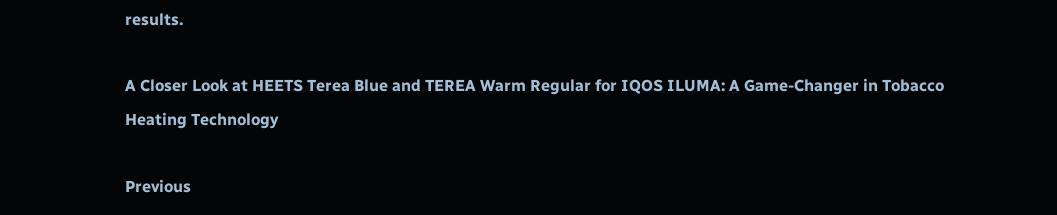results.

A Closer Look at HEETS Terea Blue and TEREA Warm Regular for IQOS ILUMA: A Game-Changer in Tobacco Heating Technology

Previous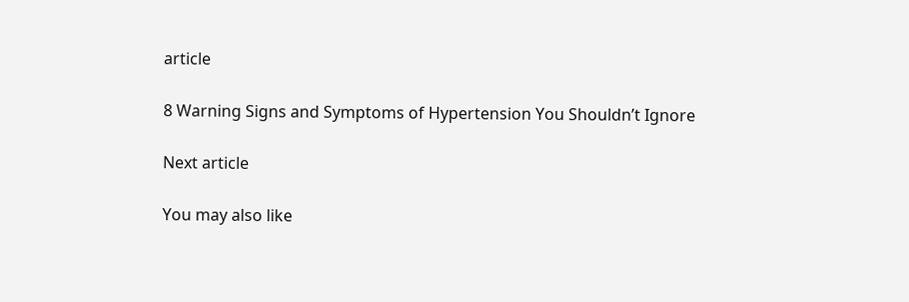article

8 Warning Signs and Symptoms of Hypertension You Shouldn’t Ignore

Next article

You may also like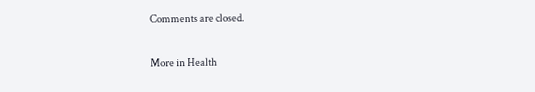Comments are closed.

More in Health